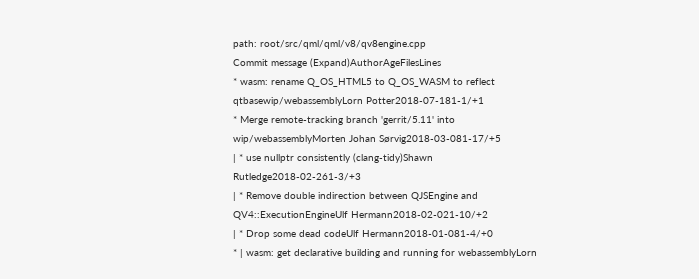path: root/src/qml/qml/v8/qv8engine.cpp
Commit message (Expand)AuthorAgeFilesLines
* wasm: rename Q_OS_HTML5 to Q_OS_WASM to reflect qtbasewip/webassemblyLorn Potter2018-07-181-1/+1
* Merge remote-tracking branch 'gerrit/5.11' into wip/webassemblyMorten Johan Sørvig2018-03-081-17/+5
| * use nullptr consistently (clang-tidy)Shawn Rutledge2018-02-261-3/+3
| * Remove double indirection between QJSEngine and QV4::ExecutionEngineUlf Hermann2018-02-021-10/+2
| * Drop some dead codeUlf Hermann2018-01-081-4/+0
* | wasm: get declarative building and running for webassemblyLorn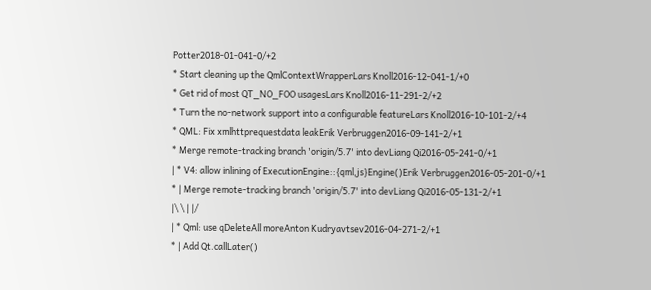Potter2018-01-041-0/+2
* Start cleaning up the QmlContextWrapperLars Knoll2016-12-041-1/+0
* Get rid of most QT_NO_FOO usagesLars Knoll2016-11-291-2/+2
* Turn the no-network support into a configurable featureLars Knoll2016-10-101-2/+4
* QML: Fix xmlhttprequestdata leakErik Verbruggen2016-09-141-2/+1
* Merge remote-tracking branch 'origin/5.7' into devLiang Qi2016-05-241-0/+1
| * V4: allow inlining of ExecutionEngine::{qml,js}Engine()Erik Verbruggen2016-05-201-0/+1
* | Merge remote-tracking branch 'origin/5.7' into devLiang Qi2016-05-131-2/+1
|\ \ | |/
| * Qml: use qDeleteAll moreAnton Kudryavtsev2016-04-271-2/+1
* | Add Qt.callLater()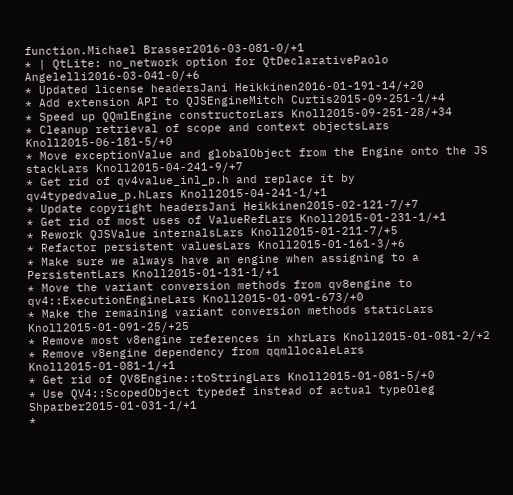function.Michael Brasser2016-03-081-0/+1
* | QtLite: no_network option for QtDeclarativePaolo Angelelli2016-03-041-0/+6
* Updated license headersJani Heikkinen2016-01-191-14/+20
* Add extension API to QJSEngineMitch Curtis2015-09-251-1/+4
* Speed up QQmlEngine constructorLars Knoll2015-09-251-28/+34
* Cleanup retrieval of scope and context objectsLars Knoll2015-06-181-5/+0
* Move exceptionValue and globalObject from the Engine onto the JS stackLars Knoll2015-04-241-9/+7
* Get rid of qv4value_inl_p.h and replace it by qv4typedvalue_p.hLars Knoll2015-04-241-1/+1
* Update copyright headersJani Heikkinen2015-02-121-7/+7
* Get rid of most uses of ValueRefLars Knoll2015-01-231-1/+1
* Rework QJSValue internalsLars Knoll2015-01-211-7/+5
* Refactor persistent valuesLars Knoll2015-01-161-3/+6
* Make sure we always have an engine when assigning to a PersistentLars Knoll2015-01-131-1/+1
* Move the variant conversion methods from qv8engine to qv4::ExecutionEngineLars Knoll2015-01-091-673/+0
* Make the remaining variant conversion methods staticLars Knoll2015-01-091-25/+25
* Remove most v8engine references in xhrLars Knoll2015-01-081-2/+2
* Remove v8engine dependency from qqmllocaleLars Knoll2015-01-081-1/+1
* Get rid of QV8Engine::toStringLars Knoll2015-01-081-5/+0
* Use QV4::ScopedObject typedef instead of actual typeOleg Shparber2015-01-031-1/+1
*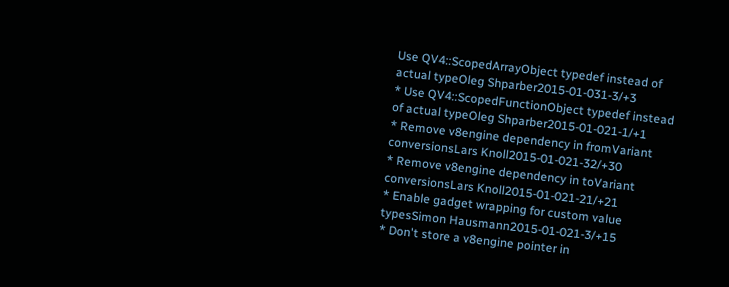Use QV4::ScopedArrayObject typedef instead of actual typeOleg Shparber2015-01-031-3/+3
* Use QV4::ScopedFunctionObject typedef instead of actual typeOleg Shparber2015-01-021-1/+1
* Remove v8engine dependency in fromVariant conversionsLars Knoll2015-01-021-32/+30
* Remove v8engine dependency in toVariant conversionsLars Knoll2015-01-021-21/+21
* Enable gadget wrapping for custom value typesSimon Hausmann2015-01-021-3/+15
* Don't store a v8engine pointer in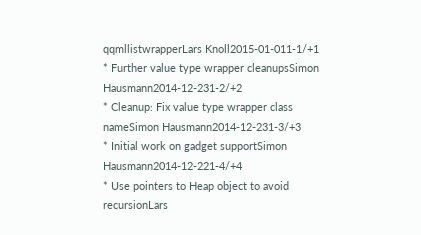qqmllistwrapperLars Knoll2015-01-011-1/+1
* Further value type wrapper cleanupsSimon Hausmann2014-12-231-2/+2
* Cleanup: Fix value type wrapper class nameSimon Hausmann2014-12-231-3/+3
* Initial work on gadget supportSimon Hausmann2014-12-221-4/+4
* Use pointers to Heap object to avoid recursionLars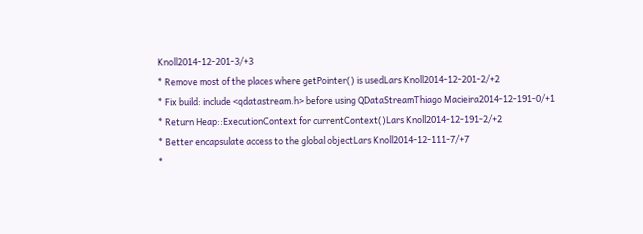Knoll2014-12-201-3/+3
* Remove most of the places where getPointer() is usedLars Knoll2014-12-201-2/+2
* Fix build: include <qdatastream.h> before using QDataStreamThiago Macieira2014-12-191-0/+1
* Return Heap::ExecutionContext for currentContext()Lars Knoll2014-12-191-2/+2
* Better encapsulate access to the global objectLars Knoll2014-12-111-7/+7
*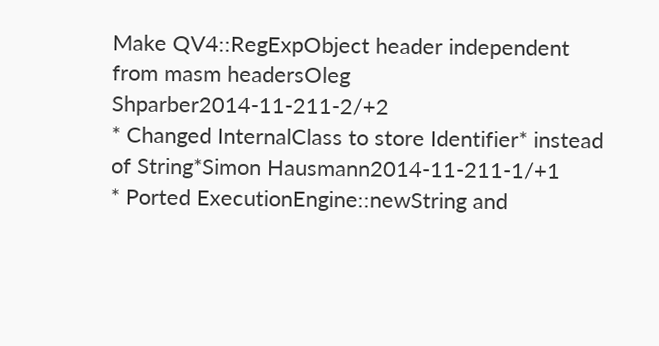Make QV4::RegExpObject header independent from masm headersOleg Shparber2014-11-211-2/+2
* Changed InternalClass to store Identifier* instead of String*Simon Hausmann2014-11-211-1/+1
* Ported ExecutionEngine::newString and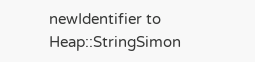newIdentifier to Heap::StringSimon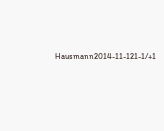Hausmann2014-11-121-1/+1